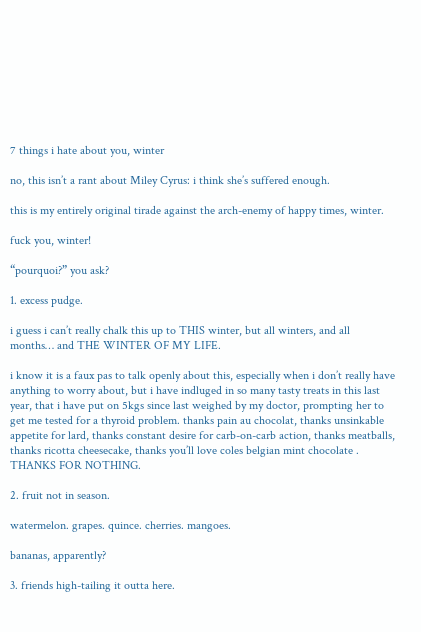7 things i hate about you, winter

no, this isn’t a rant about Miley Cyrus: i think she’s suffered enough.

this is my entirely original tirade against the arch-enemy of happy times, winter.

fuck you, winter!

“pourquoi?” you ask?

1. excess pudge.

i guess i can’t really chalk this up to THIS winter, but all winters, and all months… and THE WINTER OF MY LIFE.

i know it is a faux pas to talk openly about this, especially when i don’t really have anything to worry about, but i have indluged in so many tasty treats in this last year, that i have put on 5kgs since last weighed by my doctor, prompting her to get me tested for a thyroid problem. thanks pain au chocolat, thanks unsinkable appetite for lard, thanks constant desire for carb-on-carb action, thanks meatballs, thanks ricotta cheesecake, thanks you’ll love coles belgian mint chocolate . THANKS FOR NOTHING.

2. fruit not in season.

watermelon. grapes. quince. cherries. mangoes.

bananas, apparently?

3. friends high-tailing it outta here.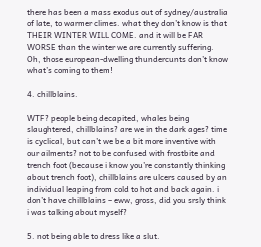there has been a mass exodus out of sydney/australia of late, to warmer climes. what they don’t know is that THEIR WINTER WILL COME. and it will be FAR WORSE than the winter we are currently suffering. Oh, those european-dwelling thundercunts don’t know what’s coming to them!

4. chillblains.

WTF? people being decapited, whales being slaughtered, chillblains? are we in the dark ages? time is cyclical, but can’t we be a bit more inventive with our ailments? not to be confused with frostbite and trench foot (because i know you’re constantly thinking about trench foot), chillblains are ulcers caused by an individual leaping from cold to hot and back again. i don’t have chillblains – eww, gross, did you srsly think i was talking about myself?

5. not being able to dress like a slut.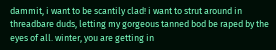dammit, i want to be scantily clad! i want to strut around in threadbare duds, letting my gorgeous tanned bod be raped by the eyes of all. winter, you are getting in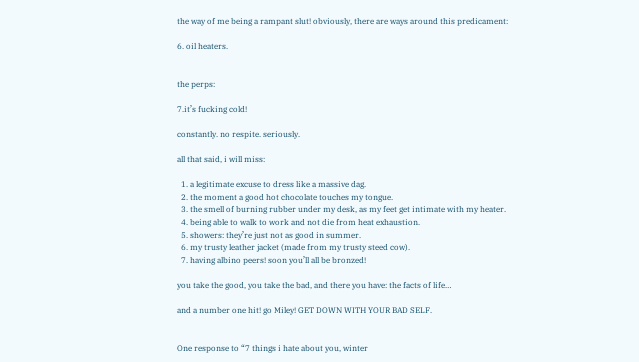the way of me being a rampant slut! obviously, there are ways around this predicament:

6. oil heaters.


the perps:

7.it’s fucking cold!

constantly. no respite. seriously.

all that said, i will miss:

  1. a legitimate excuse to dress like a massive dag.
  2. the moment a good hot chocolate touches my tongue.
  3. the smell of burning rubber under my desk, as my feet get intimate with my heater.
  4. being able to walk to work and not die from heat exhaustion.
  5. showers: they’re just not as good in summer.
  6. my trusty leather jacket (made from my trusty steed cow).
  7. having albino peers! soon you’ll all be bronzed!

you take the good, you take the bad, and there you have: the facts of life…

and a number one hit! go Miley! GET DOWN WITH YOUR BAD SELF.


One response to “7 things i hate about you, winter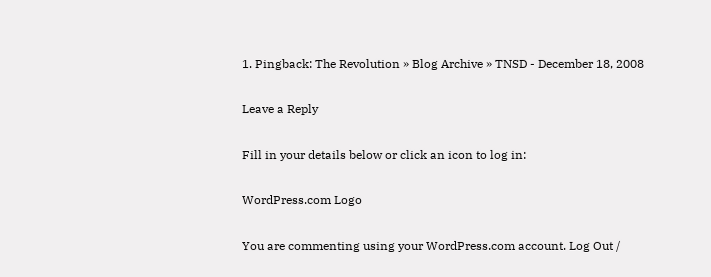1. Pingback: The Revolution » Blog Archive » TNSD - December 18, 2008

Leave a Reply

Fill in your details below or click an icon to log in:

WordPress.com Logo

You are commenting using your WordPress.com account. Log Out /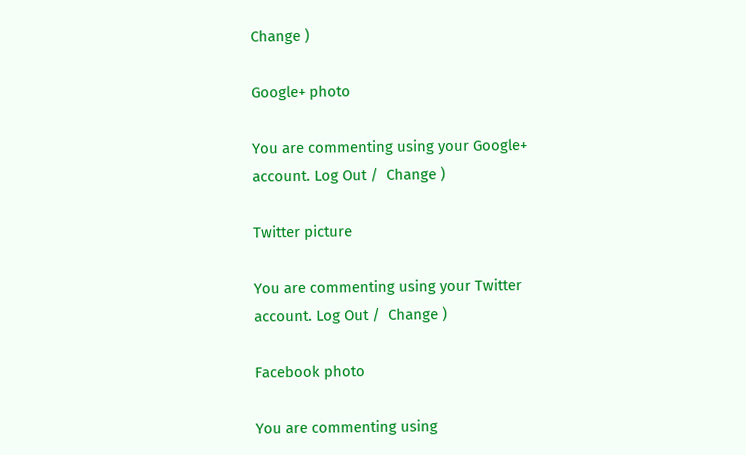Change )

Google+ photo

You are commenting using your Google+ account. Log Out /  Change )

Twitter picture

You are commenting using your Twitter account. Log Out /  Change )

Facebook photo

You are commenting using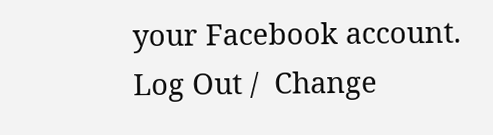your Facebook account. Log Out /  Change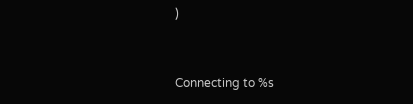)


Connecting to %s